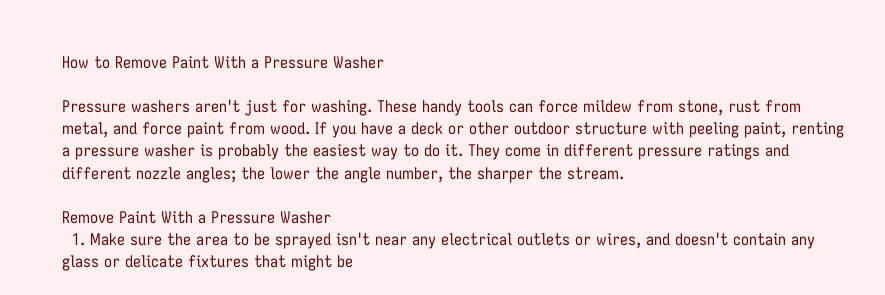How to Remove Paint With a Pressure Washer

Pressure washers aren't just for washing. These handy tools can force mildew from stone, rust from metal, and force paint from wood. If you have a deck or other outdoor structure with peeling paint, renting a pressure washer is probably the easiest way to do it. They come in different pressure ratings and different nozzle angles; the lower the angle number, the sharper the stream.

Remove Paint With a Pressure Washer
  1. Make sure the area to be sprayed isn't near any electrical outlets or wires, and doesn't contain any glass or delicate fixtures that might be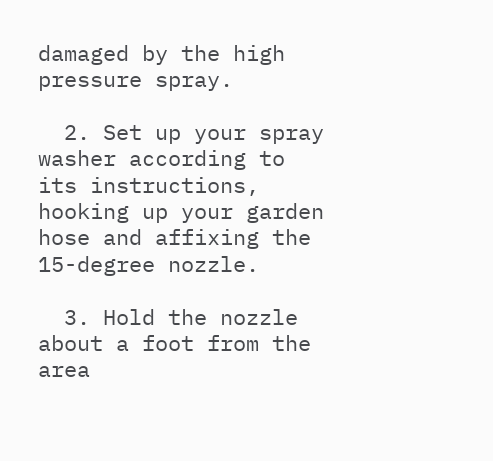damaged by the high pressure spray.

  2. Set up your spray washer according to its instructions, hooking up your garden hose and affixing the 15-degree nozzle.

  3. Hold the nozzle about a foot from the area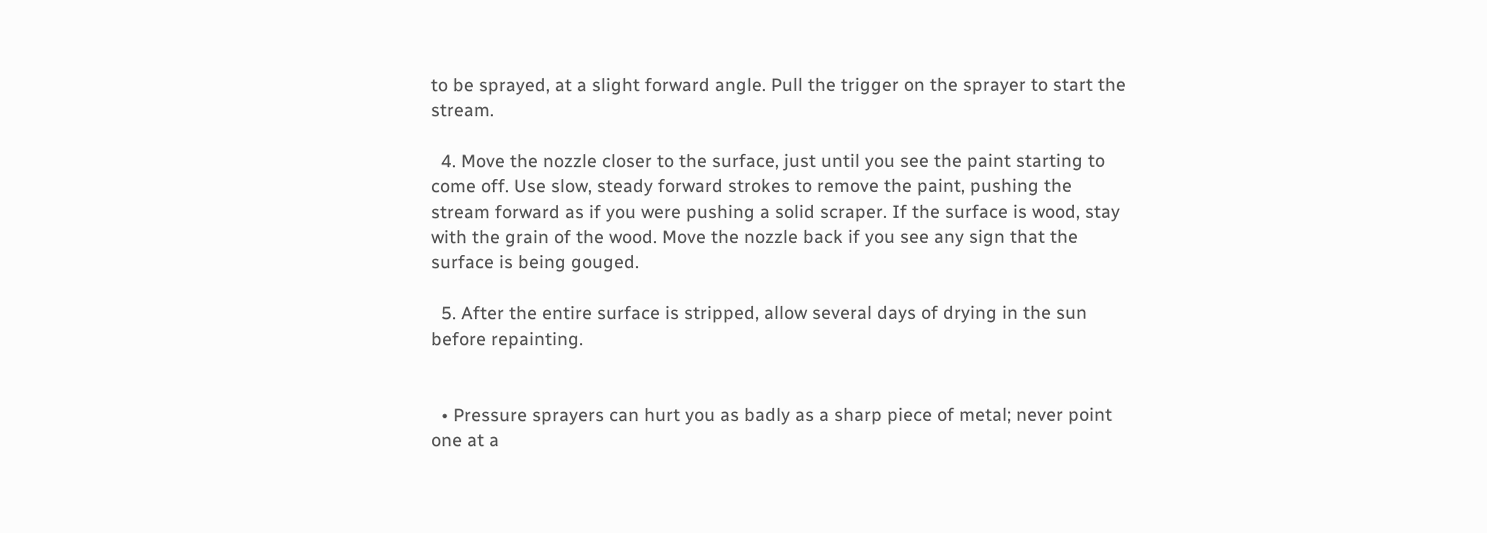to be sprayed, at a slight forward angle. Pull the trigger on the sprayer to start the stream.

  4. Move the nozzle closer to the surface, just until you see the paint starting to come off. Use slow, steady forward strokes to remove the paint, pushing the stream forward as if you were pushing a solid scraper. If the surface is wood, stay with the grain of the wood. Move the nozzle back if you see any sign that the surface is being gouged.

  5. After the entire surface is stripped, allow several days of drying in the sun before repainting.


  • Pressure sprayers can hurt you as badly as a sharp piece of metal; never point one at a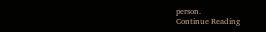person.
Continue Reading